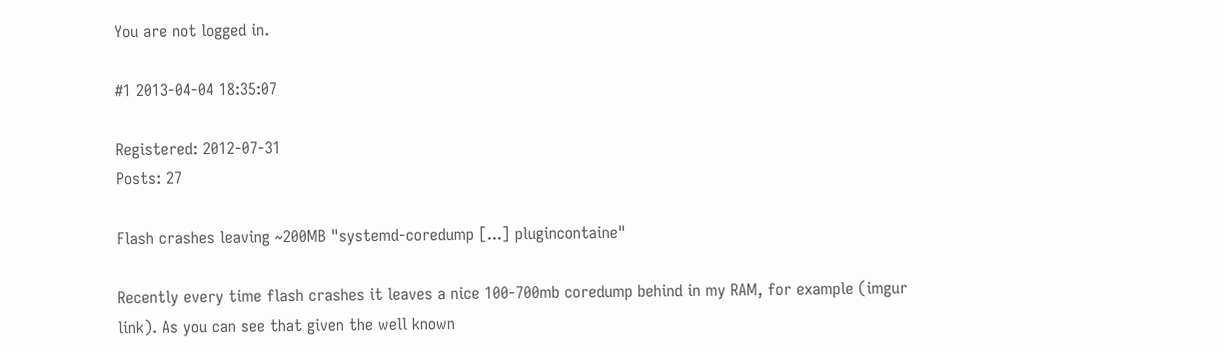You are not logged in.

#1 2013-04-04 18:35:07

Registered: 2012-07-31
Posts: 27

Flash crashes leaving ~200MB "systemd-coredump [...] plugincontaine"

Recently every time flash crashes it leaves a nice 100-700mb coredump behind in my RAM, for example (imgur link). As you can see that given the well known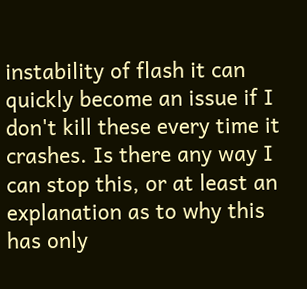instability of flash it can quickly become an issue if I don't kill these every time it crashes. Is there any way I can stop this, or at least an explanation as to why this has only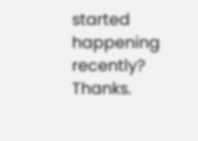started happening recently? Thanks.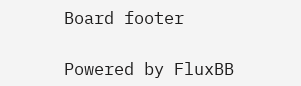Board footer

Powered by FluxBB